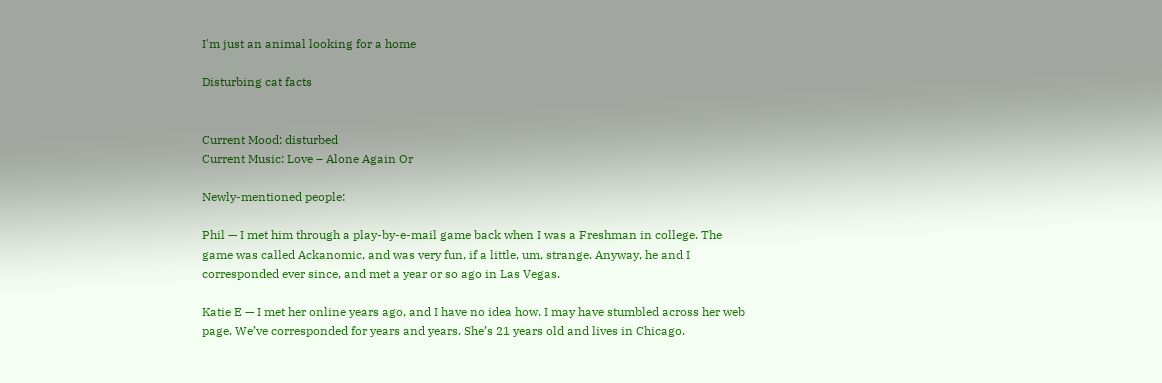I'm just an animal looking for a home

Disturbing cat facts


Current Mood: disturbed
Current Music: Love – Alone Again Or

Newly-mentioned people:

Phil — I met him through a play-by-e-mail game back when I was a Freshman in college. The game was called Ackanomic, and was very fun, if a little, um, strange. Anyway, he and I corresponded ever since, and met a year or so ago in Las Vegas.

Katie E — I met her online years ago, and I have no idea how. I may have stumbled across her web page. We’ve corresponded for years and years. She’s 21 years old and lives in Chicago.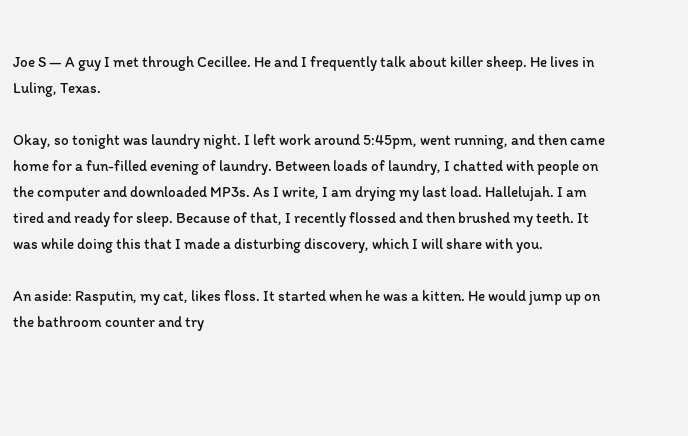Joe S — A guy I met through Cecillee. He and I frequently talk about killer sheep. He lives in Luling, Texas.

Okay, so tonight was laundry night. I left work around 5:45pm, went running, and then came home for a fun-filled evening of laundry. Between loads of laundry, I chatted with people on the computer and downloaded MP3s. As I write, I am drying my last load. Hallelujah. I am tired and ready for sleep. Because of that, I recently flossed and then brushed my teeth. It was while doing this that I made a disturbing discovery, which I will share with you.

An aside: Rasputin, my cat, likes floss. It started when he was a kitten. He would jump up on the bathroom counter and try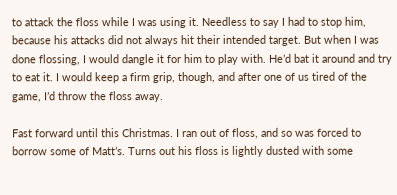to attack the floss while I was using it. Needless to say I had to stop him, because his attacks did not always hit their intended target. But when I was done flossing, I would dangle it for him to play with. He’d bat it around and try to eat it. I would keep a firm grip, though, and after one of us tired of the game, I’d throw the floss away.

Fast forward until this Christmas. I ran out of floss, and so was forced to borrow some of Matt’s. Turns out his floss is lightly dusted with some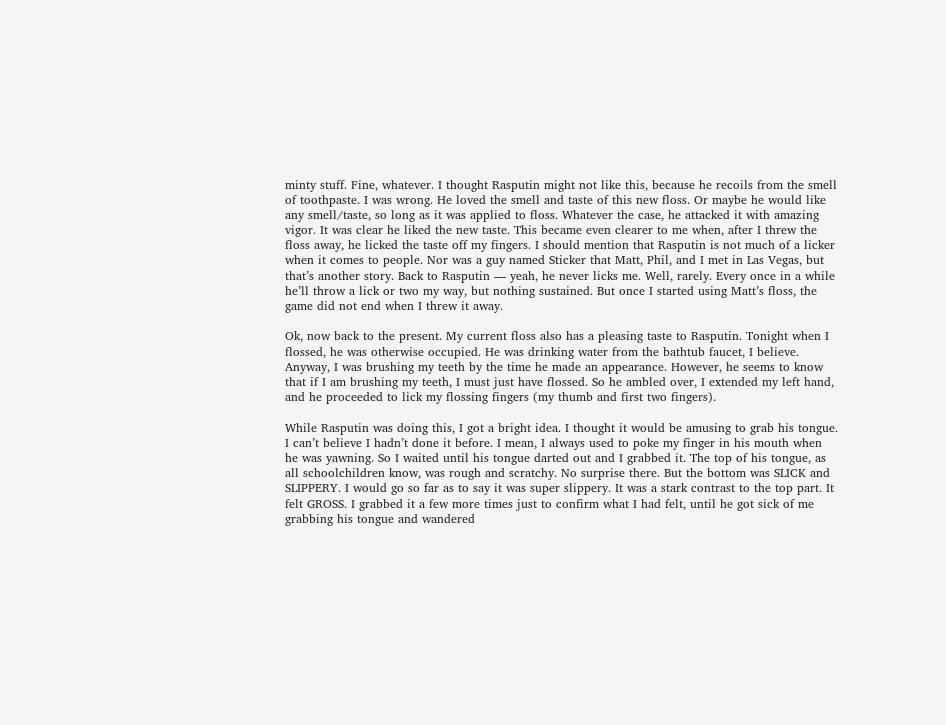minty stuff. Fine, whatever. I thought Rasputin might not like this, because he recoils from the smell of toothpaste. I was wrong. He loved the smell and taste of this new floss. Or maybe he would like any smell/taste, so long as it was applied to floss. Whatever the case, he attacked it with amazing vigor. It was clear he liked the new taste. This became even clearer to me when, after I threw the floss away, he licked the taste off my fingers. I should mention that Rasputin is not much of a licker when it comes to people. Nor was a guy named Sticker that Matt, Phil, and I met in Las Vegas, but that’s another story. Back to Rasputin — yeah, he never licks me. Well, rarely. Every once in a while he’ll throw a lick or two my way, but nothing sustained. But once I started using Matt’s floss, the game did not end when I threw it away.

Ok, now back to the present. My current floss also has a pleasing taste to Rasputin. Tonight when I flossed, he was otherwise occupied. He was drinking water from the bathtub faucet, I believe. Anyway, I was brushing my teeth by the time he made an appearance. However, he seems to know that if I am brushing my teeth, I must just have flossed. So he ambled over, I extended my left hand, and he proceeded to lick my flossing fingers (my thumb and first two fingers).

While Rasputin was doing this, I got a bright idea. I thought it would be amusing to grab his tongue. I can’t believe I hadn’t done it before. I mean, I always used to poke my finger in his mouth when he was yawning. So I waited until his tongue darted out and I grabbed it. The top of his tongue, as all schoolchildren know, was rough and scratchy. No surprise there. But the bottom was SLICK and SLIPPERY. I would go so far as to say it was super slippery. It was a stark contrast to the top part. It felt GROSS. I grabbed it a few more times just to confirm what I had felt, until he got sick of me grabbing his tongue and wandered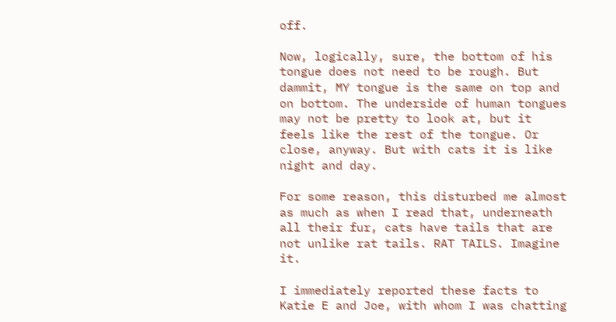off.

Now, logically, sure, the bottom of his tongue does not need to be rough. But dammit, MY tongue is the same on top and on bottom. The underside of human tongues may not be pretty to look at, but it feels like the rest of the tongue. Or close, anyway. But with cats it is like night and day.

For some reason, this disturbed me almost as much as when I read that, underneath all their fur, cats have tails that are not unlike rat tails. RAT TAILS. Imagine it.

I immediately reported these facts to Katie E and Joe, with whom I was chatting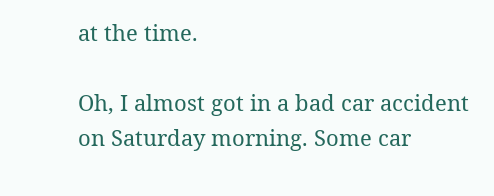at the time.

Oh, I almost got in a bad car accident on Saturday morning. Some car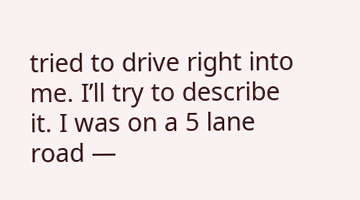tried to drive right into me. I’ll try to describe it. I was on a 5 lane road —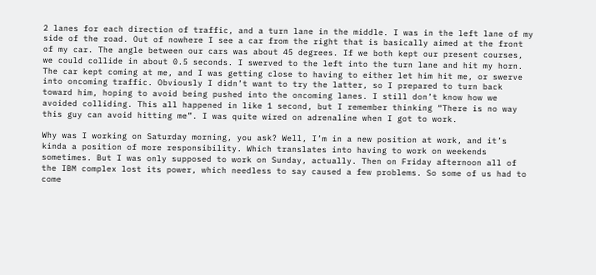2 lanes for each direction of traffic, and a turn lane in the middle. I was in the left lane of my side of the road. Out of nowhere I see a car from the right that is basically aimed at the front of my car. The angle between our cars was about 45 degrees. If we both kept our present courses, we could collide in about 0.5 seconds. I swerved to the left into the turn lane and hit my horn. The car kept coming at me, and I was getting close to having to either let him hit me, or swerve into oncoming traffic. Obviously I didn’t want to try the latter, so I prepared to turn back toward him, hoping to avoid being pushed into the oncoming lanes. I still don’t know how we avoided colliding. This all happened in like 1 second, but I remember thinking “There is no way this guy can avoid hitting me”. I was quite wired on adrenaline when I got to work.

Why was I working on Saturday morning, you ask? Well, I’m in a new position at work, and it’s kinda a position of more responsibility. Which translates into having to work on weekends sometimes. But I was only supposed to work on Sunday, actually. Then on Friday afternoon all of the IBM complex lost its power, which needless to say caused a few problems. So some of us had to come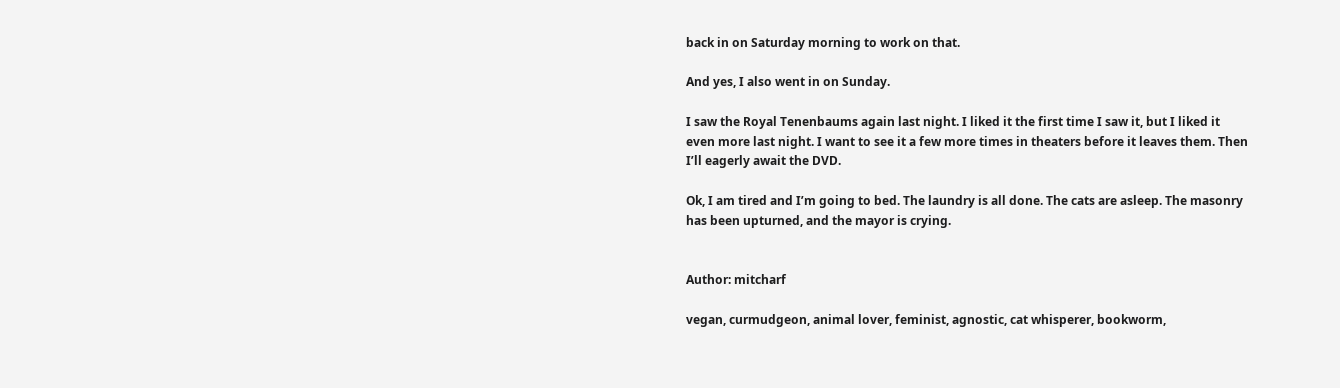back in on Saturday morning to work on that.

And yes, I also went in on Sunday.

I saw the Royal Tenenbaums again last night. I liked it the first time I saw it, but I liked it even more last night. I want to see it a few more times in theaters before it leaves them. Then I’ll eagerly await the DVD.

Ok, I am tired and I’m going to bed. The laundry is all done. The cats are asleep. The masonry has been upturned, and the mayor is crying.


Author: mitcharf

vegan, curmudgeon, animal lover, feminist, agnostic, cat whisperer, bookworm,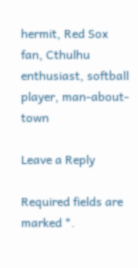hermit, Red Sox fan, Cthulhu enthusiast, softball player, man-about-town

Leave a Reply

Required fields are marked *.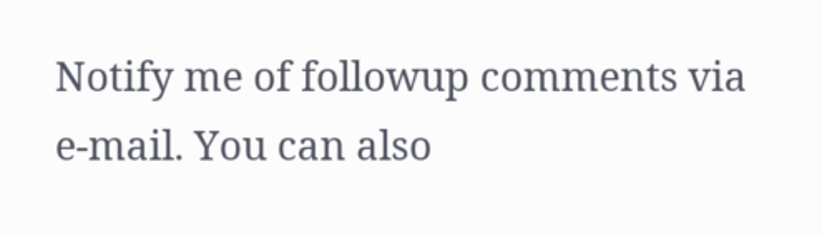Notify me of followup comments via e-mail. You can also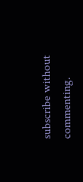subscribe without commenting.